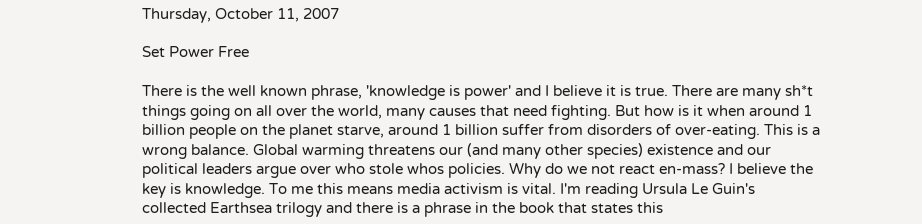Thursday, October 11, 2007

Set Power Free

There is the well known phrase, 'knowledge is power' and I believe it is true. There are many sh*t things going on all over the world, many causes that need fighting. But how is it when around 1 billion people on the planet starve, around 1 billion suffer from disorders of over-eating. This is a wrong balance. Global warming threatens our (and many other species) existence and our political leaders argue over who stole whos policies. Why do we not react en-mass? I believe the key is knowledge. To me this means media activism is vital. I'm reading Ursula Le Guin's collected Earthsea trilogy and there is a phrase in the book that states this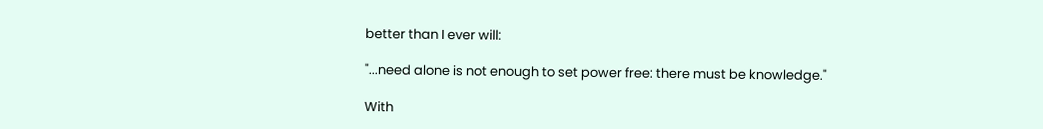better than I ever will:

"...need alone is not enough to set power free: there must be knowledge."

With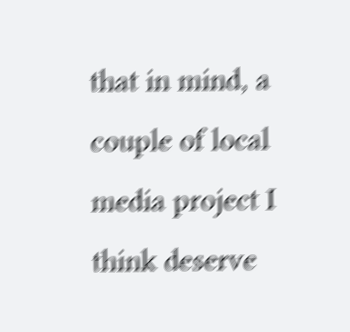that in mind, a couple of local media project I think deserve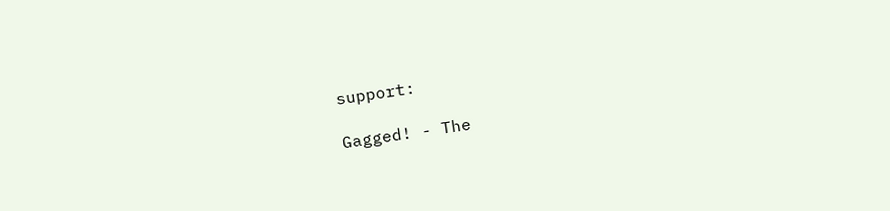support:

Gagged! - The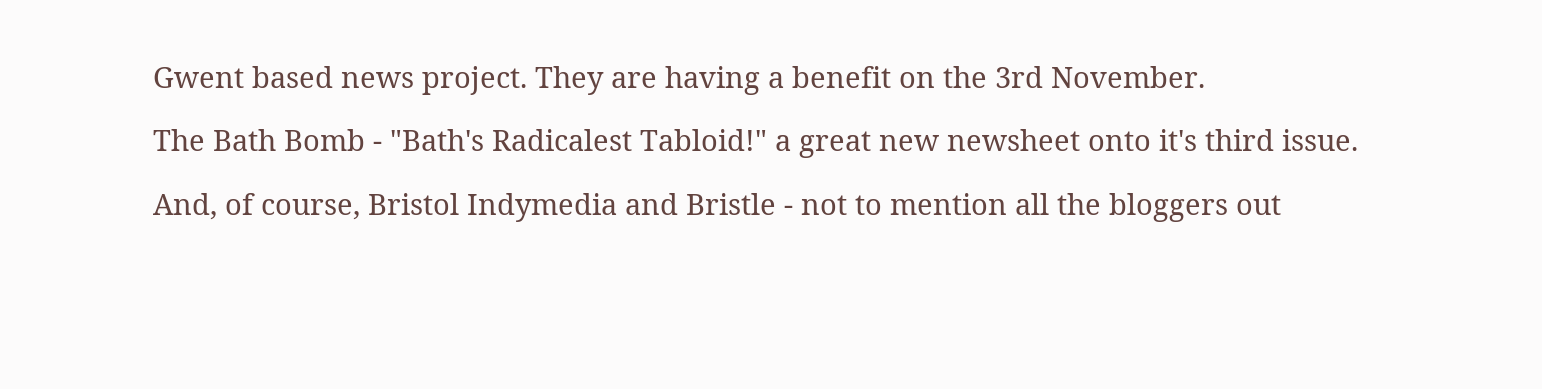Gwent based news project. They are having a benefit on the 3rd November.

The Bath Bomb - "Bath's Radicalest Tabloid!" a great new newsheet onto it's third issue.

And, of course, Bristol Indymedia and Bristle - not to mention all the bloggers out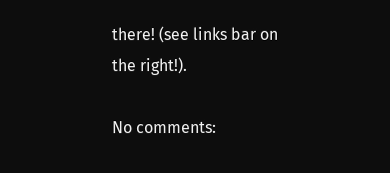there! (see links bar on the right!).

No comments: